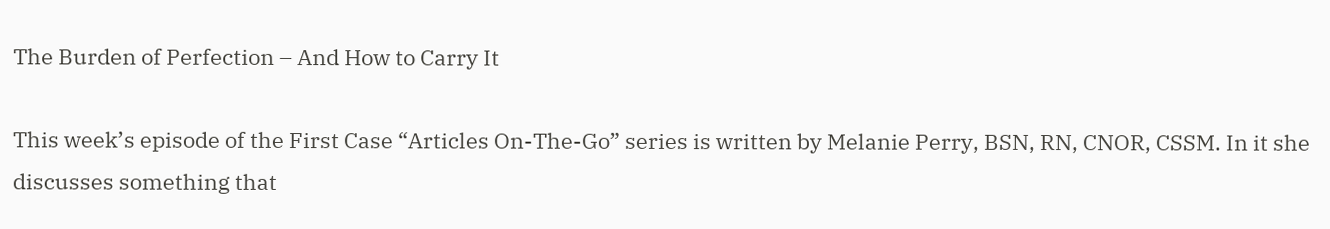The Burden of Perfection – And How to Carry It

This week’s episode of the First Case “Articles On-The-Go” series is written by Melanie Perry, BSN, RN, CNOR, CSSM. In it she discusses something that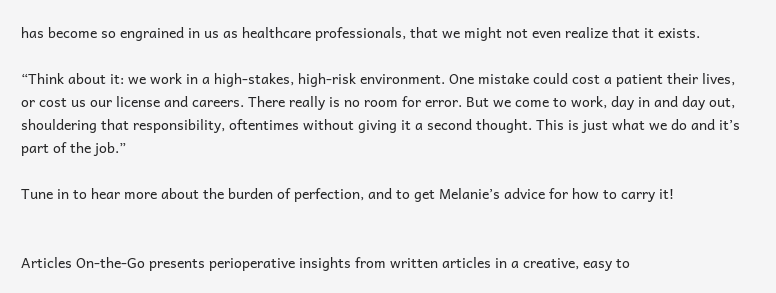has become so engrained in us as healthcare professionals, that we might not even realize that it exists.

“Think about it: we work in a high-stakes, high-risk environment. One mistake could cost a patient their lives, or cost us our license and careers. There really is no room for error. But we come to work, day in and day out, shouldering that responsibility, oftentimes without giving it a second thought. This is just what we do and it’s part of the job.”

Tune in to hear more about the burden of perfection, and to get Melanie’s advice for how to carry it!


Articles On-the-Go presents perioperative insights from written articles in a creative, easy to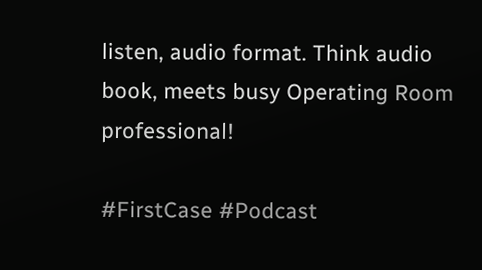listen, audio format. Think audio book, meets busy Operating Room professional!

#FirstCase #Podcast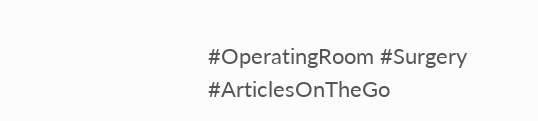#OperatingRoom #Surgery #ArticlesOnTheGo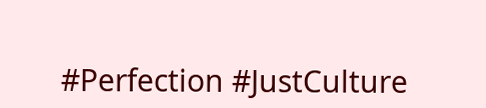#Perfection #JustCulture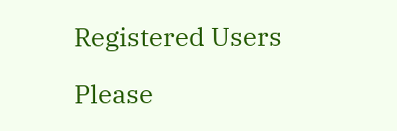Registered Users

Please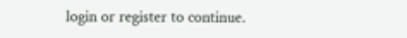login or register to continue.